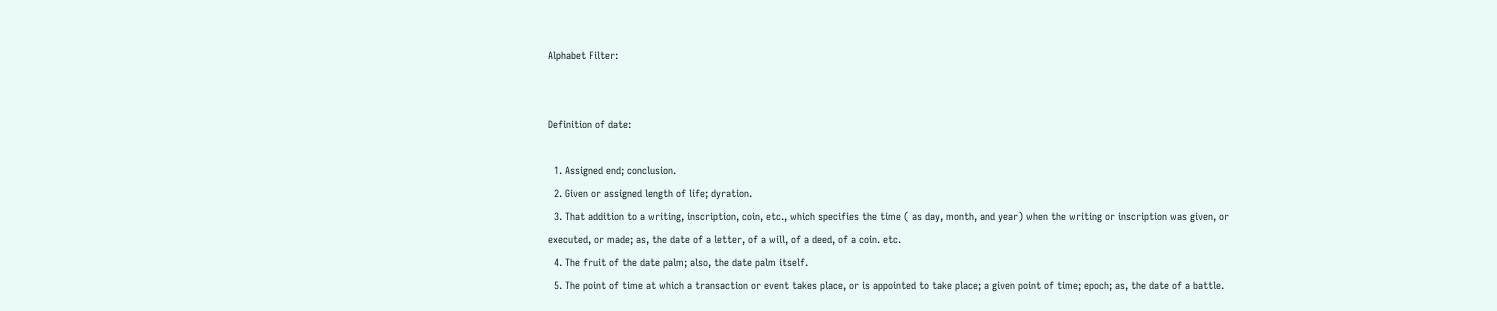Alphabet Filter:


Definition of date:

  1. Assigned end; conclusion.
  2. Given or assigned length of life; dyration.
  3. That addition to a writing, inscription, coin, etc., which specifies the time ( as day, month, and year) when the writing or inscription was given, or executed, or made; as, the date of a letter, of a will, of a deed, of a coin. etc.
  4. The fruit of the date palm; also, the date palm itself.
  5. The point of time at which a transaction or event takes place, or is appointed to take place; a given point of time; epoch; as, the date of a battle.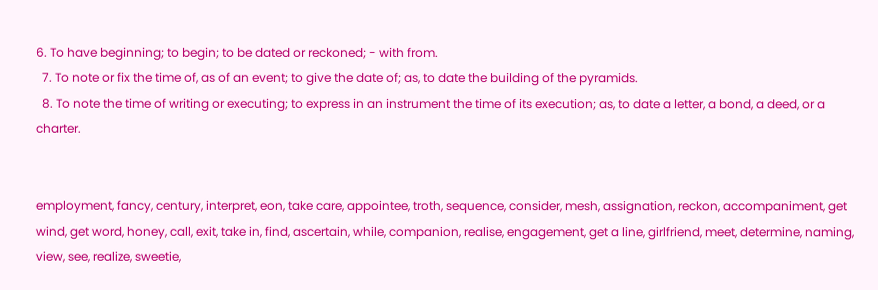6. To have beginning; to begin; to be dated or reckoned; - with from.
  7. To note or fix the time of, as of an event; to give the date of; as, to date the building of the pyramids.
  8. To note the time of writing or executing; to express in an instrument the time of its execution; as, to date a letter, a bond, a deed, or a charter.


employment, fancy, century, interpret, eon, take care, appointee, troth, sequence, consider, mesh, assignation, reckon, accompaniment, get wind, get word, honey, call, exit, take in, find, ascertain, while, companion, realise, engagement, get a line, girlfriend, meet, determine, naming, view, see, realize, sweetie,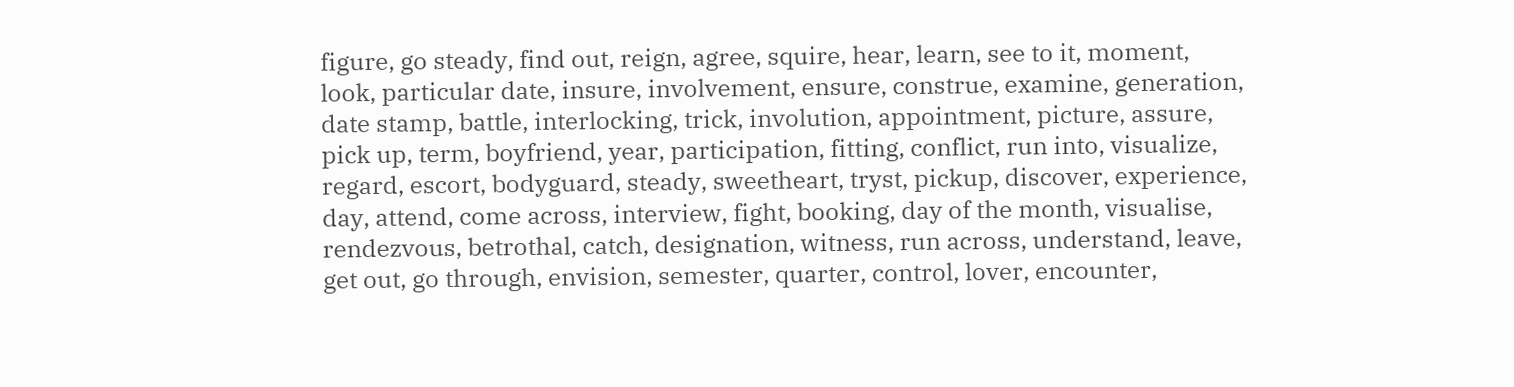figure, go steady, find out, reign, agree, squire, hear, learn, see to it, moment, look, particular date, insure, involvement, ensure, construe, examine, generation, date stamp, battle, interlocking, trick, involution, appointment, picture, assure, pick up, term, boyfriend, year, participation, fitting, conflict, run into, visualize, regard, escort, bodyguard, steady, sweetheart, tryst, pickup, discover, experience, day, attend, come across, interview, fight, booking, day of the month, visualise, rendezvous, betrothal, catch, designation, witness, run across, understand, leave, get out, go through, envision, semester, quarter, control, lover, encounter,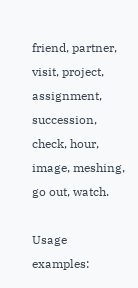friend, partner, visit, project, assignment, succession, check, hour, image, meshing, go out, watch.

Usage examples: